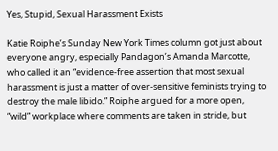Yes, Stupid, Sexual Harassment Exists

Katie Roiphe’s Sunday New York Times column got just about everyone angry, especially Pandagon’s Amanda Marcotte, who called it an “evidence-free assertion that most sexual harassment is just a matter of over-sensitive feminists trying to destroy the male libido.” Roiphe argued for a more open, “wild” workplace where comments are taken in stride, but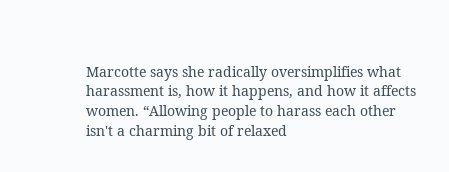Marcotte says she radically oversimplifies what harassment is, how it happens, and how it affects women. “Allowing people to harass each other isn't a charming bit of relaxed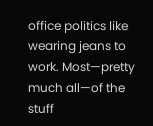office politics like wearing jeans to work. Most—pretty much all—of the stuff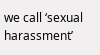we call ‘sexual harassment’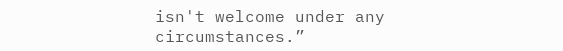isn't welcome under any circumstances.”